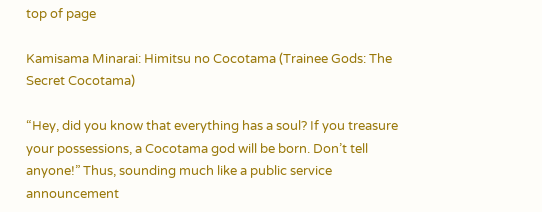top of page

Kamisama Minarai: Himitsu no Cocotama (Trainee Gods: The Secret Cocotama)

“Hey, did you know that everything has a soul? If you treasure your possessions, a Cocotama god will be born. Don’t tell anyone!” Thus, sounding much like a public service announcement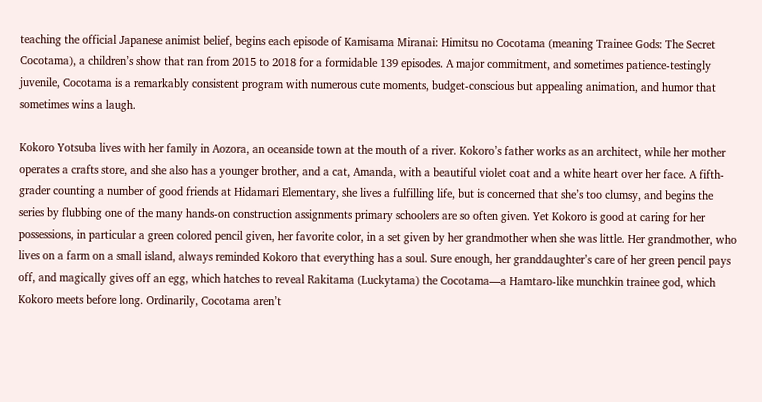teaching the official Japanese animist belief, begins each episode of Kamisama Miranai: Himitsu no Cocotama (meaning Trainee Gods: The Secret Cocotama), a children’s show that ran from 2015 to 2018 for a formidable 139 episodes. A major commitment, and sometimes patience-testingly juvenile, Cocotama is a remarkably consistent program with numerous cute moments, budget-conscious but appealing animation, and humor that sometimes wins a laugh.

Kokoro Yotsuba lives with her family in Aozora, an oceanside town at the mouth of a river. Kokoro’s father works as an architect, while her mother operates a crafts store, and she also has a younger brother, and a cat, Amanda, with a beautiful violet coat and a white heart over her face. A fifth-grader counting a number of good friends at Hidamari Elementary, she lives a fulfilling life, but is concerned that she’s too clumsy, and begins the series by flubbing one of the many hands-on construction assignments primary schoolers are so often given. Yet Kokoro is good at caring for her possessions, in particular a green colored pencil given, her favorite color, in a set given by her grandmother when she was little. Her grandmother, who lives on a farm on a small island, always reminded Kokoro that everything has a soul. Sure enough, her granddaughter’s care of her green pencil pays off, and magically gives off an egg, which hatches to reveal Rakitama (Luckytama) the Cocotama—a Hamtaro-like munchkin trainee god, which Kokoro meets before long. Ordinarily, Cocotama aren’t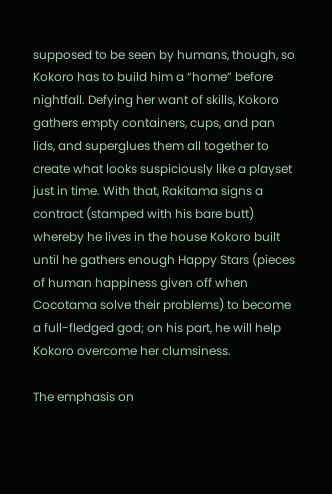supposed to be seen by humans, though, so Kokoro has to build him a “home” before nightfall. Defying her want of skills, Kokoro gathers empty containers, cups, and pan lids, and superglues them all together to create what looks suspiciously like a playset just in time. With that, Rakitama signs a contract (stamped with his bare butt) whereby he lives in the house Kokoro built until he gathers enough Happy Stars (pieces of human happiness given off when Cocotama solve their problems) to become a full-fledged god; on his part, he will help Kokoro overcome her clumsiness.

The emphasis on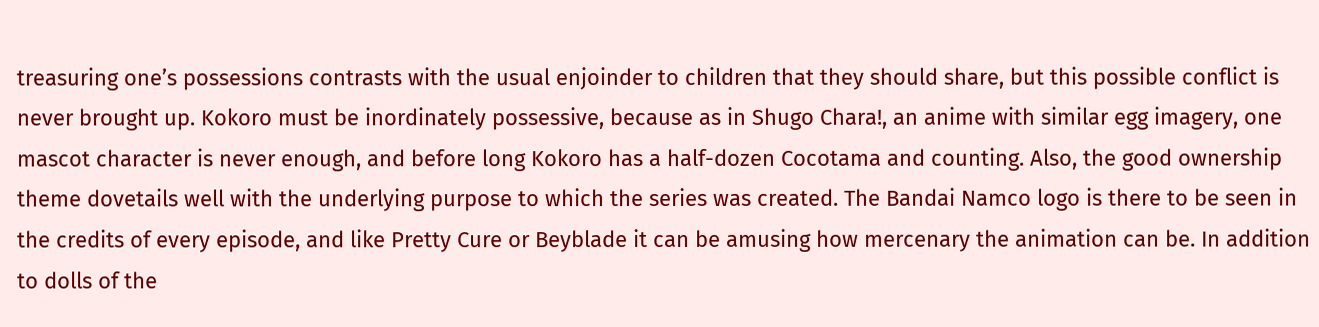treasuring one’s possessions contrasts with the usual enjoinder to children that they should share, but this possible conflict is never brought up. Kokoro must be inordinately possessive, because as in Shugo Chara!, an anime with similar egg imagery, one mascot character is never enough, and before long Kokoro has a half-dozen Cocotama and counting. Also, the good ownership theme dovetails well with the underlying purpose to which the series was created. The Bandai Namco logo is there to be seen in the credits of every episode, and like Pretty Cure or Beyblade it can be amusing how mercenary the animation can be. In addition to dolls of the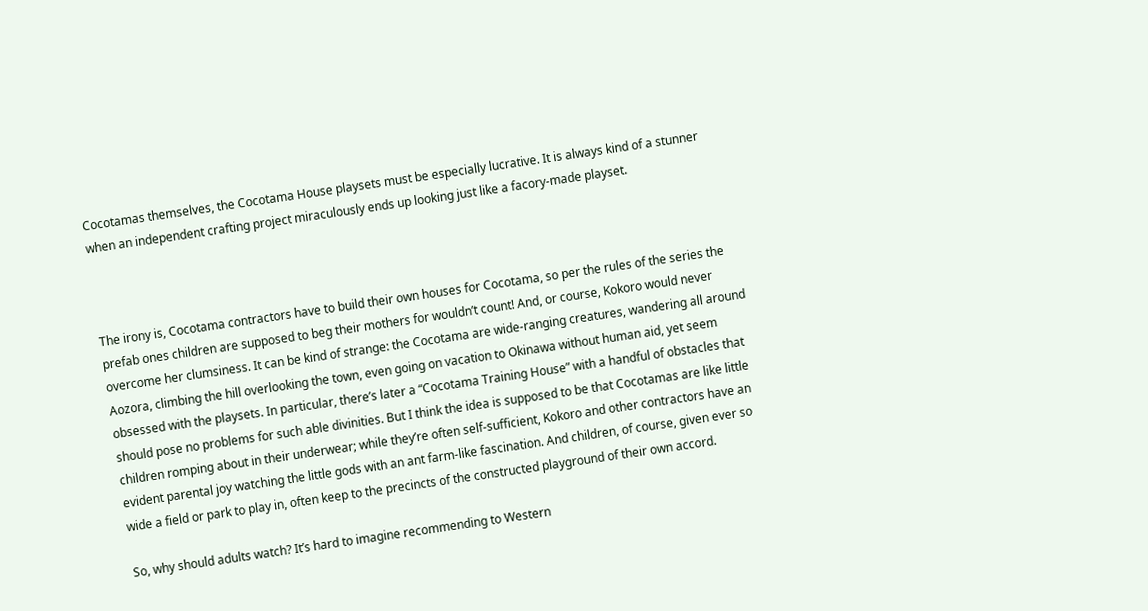Cocotamas themselves, the Cocotama House playsets must be especially lucrative. It is always kind of a stunner when an independent crafting project miraculously ends up looking just like a facory-made playset.



The irony is, Cocotama contractors have to build their own houses for Cocotama, so per the rules of the series the prefab ones children are supposed to beg their mothers for wouldn’t count! And, or course, Kokoro would never overcome her clumsiness. It can be kind of strange: the Cocotama are wide-ranging creatures, wandering all around Aozora, climbing the hill overlooking the town, even going on vacation to Okinawa without human aid, yet seem obsessed with the playsets. In particular, there’s later a “Cocotama Training House” with a handful of obstacles that should pose no problems for such able divinities. But I think the idea is supposed to be that Cocotamas are like little children romping about in their underwear; while they’re often self-sufficient, Kokoro and other contractors have an evident parental joy watching the little gods with an ant farm-like fascination. And children, of course, given ever so wide a field or park to play in, often keep to the precincts of the constructed playground of their own accord.

So, why should adults watch? It’s hard to imagine recommending to Western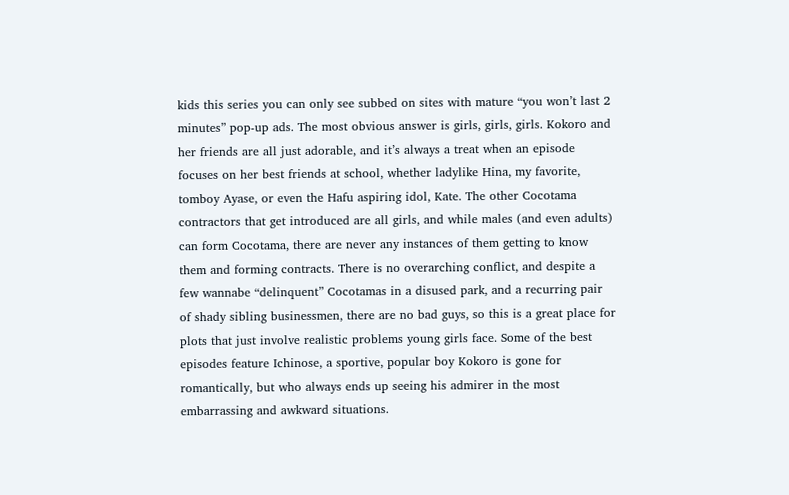kids this series you can only see subbed on sites with mature “you won’t last 2 minutes” pop-up ads. The most obvious answer is girls, girls, girls. Kokoro and her friends are all just adorable, and it’s always a treat when an episode focuses on her best friends at school, whether ladylike Hina, my favorite, tomboy Ayase, or even the Hafu aspiring idol, Kate. The other Cocotama contractors that get introduced are all girls, and while males (and even adults) can form Cocotama, there are never any instances of them getting to know them and forming contracts. There is no overarching conflict, and despite a few wannabe “delinquent” Cocotamas in a disused park, and a recurring pair of shady sibling businessmen, there are no bad guys, so this is a great place for plots that just involve realistic problems young girls face. Some of the best episodes feature Ichinose, a sportive, popular boy Kokoro is gone for romantically, but who always ends up seeing his admirer in the most embarrassing and awkward situations.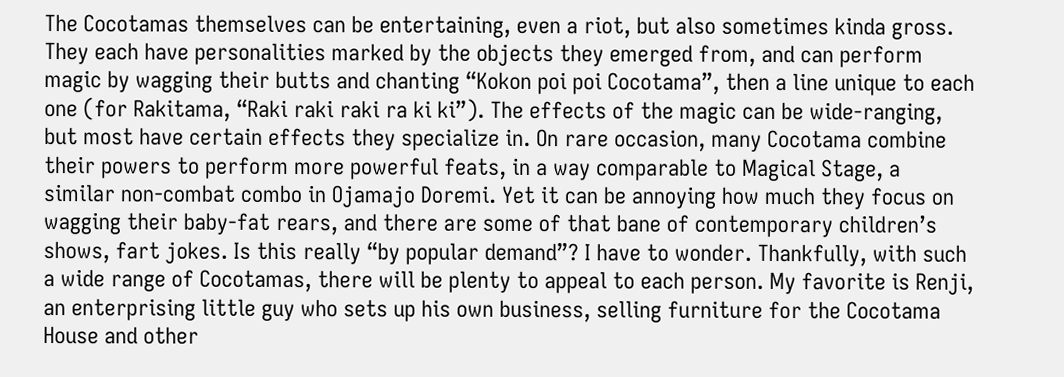The Cocotamas themselves can be entertaining, even a riot, but also sometimes kinda gross. They each have personalities marked by the objects they emerged from, and can perform magic by wagging their butts and chanting “Kokon poi poi Cocotama”, then a line unique to each one (for Rakitama, “Raki raki raki ra ki ki”). The effects of the magic can be wide-ranging, but most have certain effects they specialize in. On rare occasion, many Cocotama combine their powers to perform more powerful feats, in a way comparable to Magical Stage, a similar non-combat combo in Ojamajo Doremi. Yet it can be annoying how much they focus on wagging their baby-fat rears, and there are some of that bane of contemporary children’s shows, fart jokes. Is this really “by popular demand”? I have to wonder. Thankfully, with such a wide range of Cocotamas, there will be plenty to appeal to each person. My favorite is Renji, an enterprising little guy who sets up his own business, selling furniture for the Cocotama House and other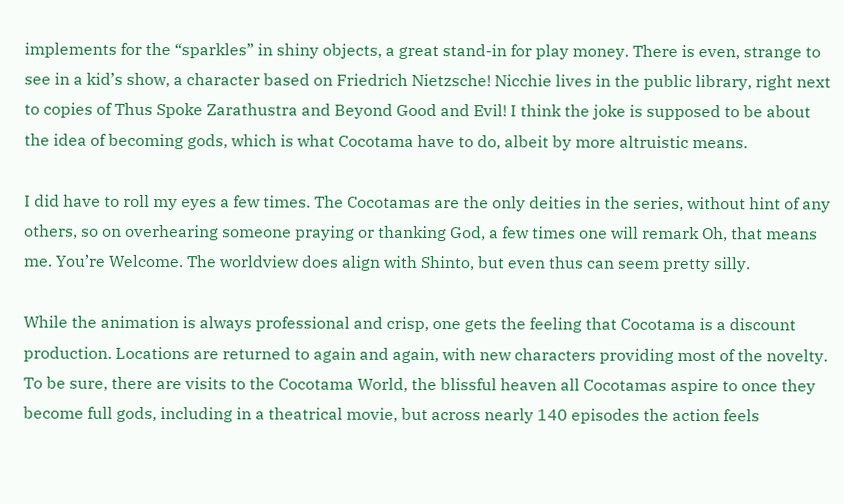implements for the “sparkles” in shiny objects, a great stand-in for play money. There is even, strange to see in a kid’s show, a character based on Friedrich Nietzsche! Nicchie lives in the public library, right next to copies of Thus Spoke Zarathustra and Beyond Good and Evil! I think the joke is supposed to be about the idea of becoming gods, which is what Cocotama have to do, albeit by more altruistic means.

I did have to roll my eyes a few times. The Cocotamas are the only deities in the series, without hint of any others, so on overhearing someone praying or thanking God, a few times one will remark Oh, that means me. You’re Welcome. The worldview does align with Shinto, but even thus can seem pretty silly.

While the animation is always professional and crisp, one gets the feeling that Cocotama is a discount production. Locations are returned to again and again, with new characters providing most of the novelty. To be sure, there are visits to the Cocotama World, the blissful heaven all Cocotamas aspire to once they become full gods, including in a theatrical movie, but across nearly 140 episodes the action feels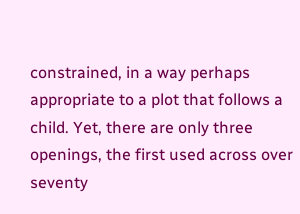constrained, in a way perhaps appropriate to a plot that follows a child. Yet, there are only three openings, the first used across over seventy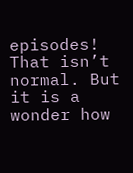episodes! That isn’t normal. But it is a wonder how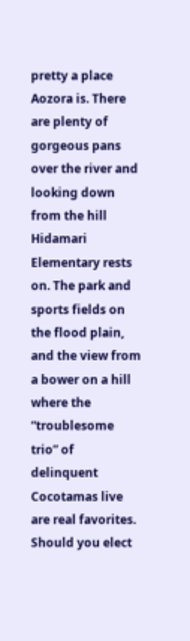pretty a place Aozora is. There are plenty of gorgeous pans over the river and looking down from the hill Hidamari Elementary rests on. The park and sports fields on the flood plain, and the view from a bower on a hill where the “troublesome trio” of delinquent Cocotamas live are real favorites. Should you elect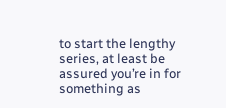to start the lengthy series, at least be assured you’re in for something as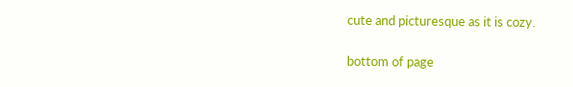cute and picturesque as it is cozy.

bottom of page